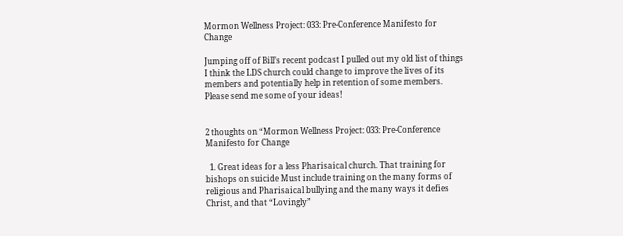Mormon Wellness Project: 033: Pre-Conference Manifesto for Change

Jumping off of Bill’s recent podcast I pulled out my old list of things I think the LDS church could change to improve the lives of its members and potentially help in retention of some members.  Please send me some of your ideas!


2 thoughts on “Mormon Wellness Project: 033: Pre-Conference Manifesto for Change

  1. Great ideas for a less Pharisaical church. That training for bishops on suicide Must include training on the many forms of religious and Pharisaical bullying and the many ways it defies Christ, and that “Lovingly”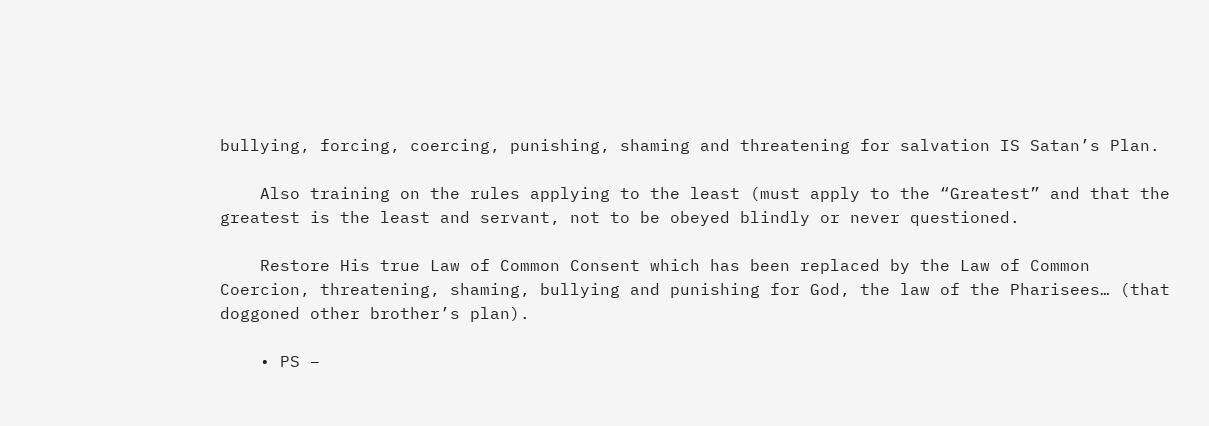bullying, forcing, coercing, punishing, shaming and threatening for salvation IS Satan’s Plan.

    Also training on the rules applying to the least (must apply to the “Greatest” and that the greatest is the least and servant, not to be obeyed blindly or never questioned.

    Restore His true Law of Common Consent which has been replaced by the Law of Common Coercion, threatening, shaming, bullying and punishing for God, the law of the Pharisees… (that doggoned other brother’s plan).

    • PS –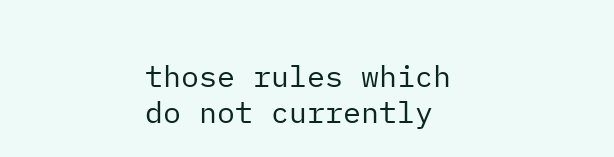those rules which do not currently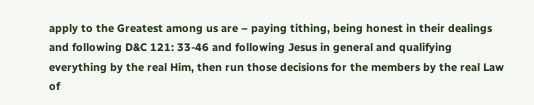apply to the Greatest among us are – paying tithing, being honest in their dealings and following D&C 121: 33-46 and following Jesus in general and qualifying everything by the real Him, then run those decisions for the members by the real Law of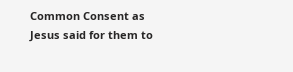Common Consent as Jesus said for them to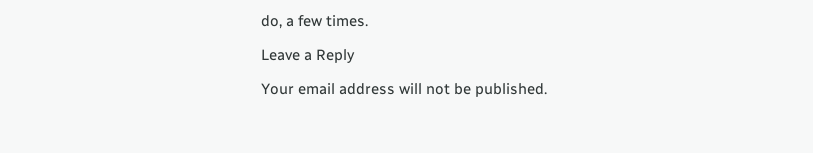do, a few times.

Leave a Reply

Your email address will not be published.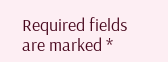Required fields are marked *